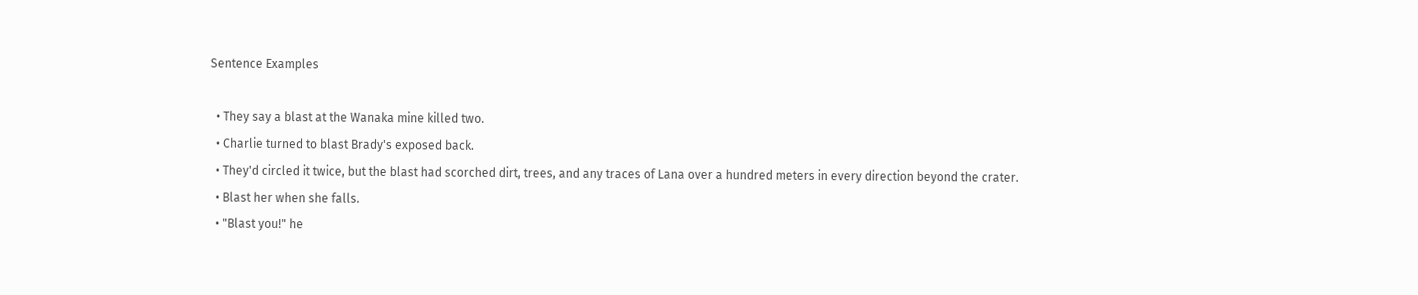Sentence Examples

  • They say a blast at the Wanaka mine killed two.
  • Charlie turned to blast Brady's exposed back.
  • They'd circled it twice, but the blast had scorched dirt, trees, and any traces of Lana over a hundred meters in every direction beyond the crater.
  • Blast her when she falls.
  • "Blast you!" he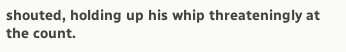shouted, holding up his whip threateningly at the count.